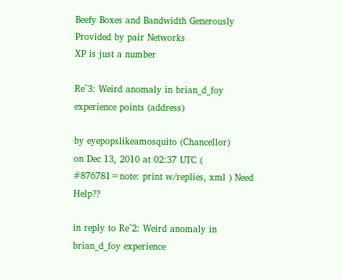Beefy Boxes and Bandwidth Generously Provided by pair Networks
XP is just a number

Re^3: Weird anomaly in brian_d_foy experience points (address)

by eyepopslikeamosquito (Chancellor)
on Dec 13, 2010 at 02:37 UTC ( #876781=note: print w/replies, xml ) Need Help??

in reply to Re^2: Weird anomaly in brian_d_foy experience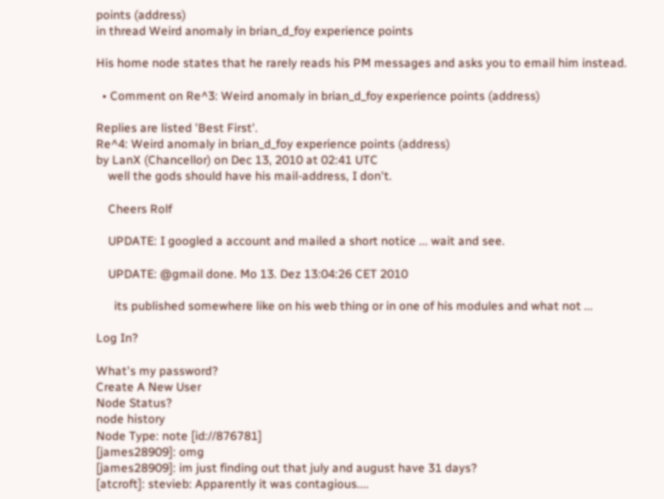points (address)
in thread Weird anomaly in brian_d_foy experience points

His home node states that he rarely reads his PM messages and asks you to email him instead.

  • Comment on Re^3: Weird anomaly in brian_d_foy experience points (address)

Replies are listed 'Best First'.
Re^4: Weird anomaly in brian_d_foy experience points (address)
by LanX (Chancellor) on Dec 13, 2010 at 02:41 UTC
    well the gods should have his mail-address, I don't.

    Cheers Rolf

    UPDATE: I googled a account and mailed a short notice ... wait and see.

    UPDATE: @gmail done. Mo 13. Dez 13:04:26 CET 2010

      its published somewhere like on his web thing or in one of his modules and what not ...

Log In?

What's my password?
Create A New User
Node Status?
node history
Node Type: note [id://876781]
[james28909]: omg
[james28909]: im just finding out that july and august have 31 days?
[atcroft]: stevieb: Apparently it was contagious....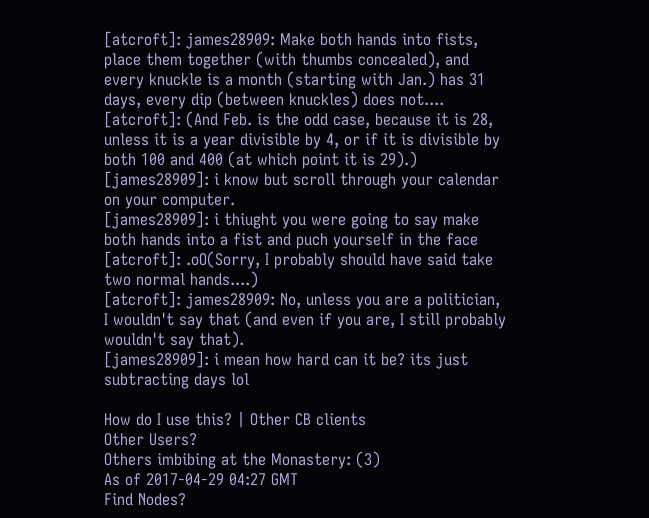[atcroft]: james28909: Make both hands into fists, place them together (with thumbs concealed), and every knuckle is a month (starting with Jan.) has 31 days, every dip (between knuckles) does not....
[atcroft]: (And Feb. is the odd case, because it is 28, unless it is a year divisible by 4, or if it is divisible by both 100 and 400 (at which point it is 29).)
[james28909]: i know but scroll through your calendar on your computer.
[james28909]: i thiught you were going to say make both hands into a fist and puch yourself in the face
[atcroft]: .oO(Sorry, I probably should have said take two normal hands....)
[atcroft]: james28909: No, unless you are a politician, I wouldn't say that (and even if you are, I still probably wouldn't say that).
[james28909]: i mean how hard can it be? its just subtracting days lol

How do I use this? | Other CB clients
Other Users?
Others imbibing at the Monastery: (3)
As of 2017-04-29 04:27 GMT
Find Nodes?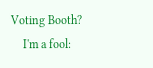Voting Booth?
    I'm a fool: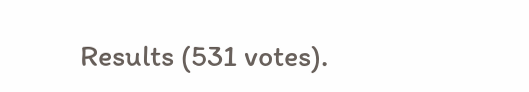Results (531 votes).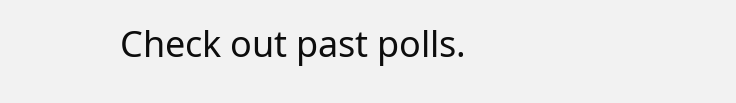Check out past polls.